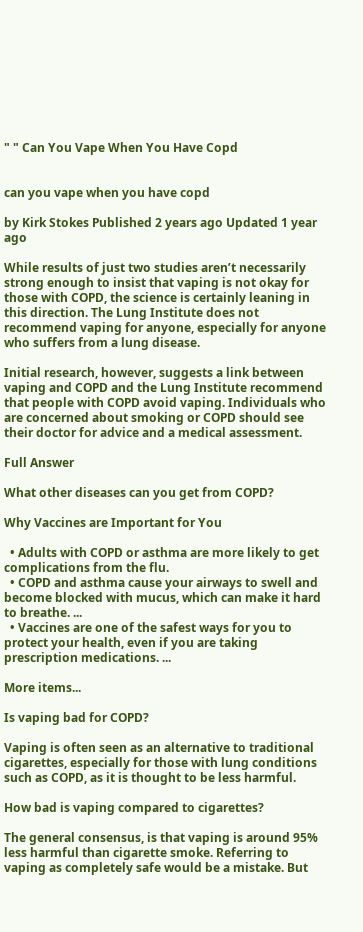" " Can You Vape When You Have Copd


can you vape when you have copd

by Kirk Stokes Published 2 years ago Updated 1 year ago

While results of just two studies aren’t necessarily strong enough to insist that vaping is not okay for those with COPD, the science is certainly leaning in this direction. The Lung Institute does not recommend vaping for anyone, especially for anyone who suffers from a lung disease.

Initial research, however, suggests a link between vaping and COPD and the Lung Institute recommend that people with COPD avoid vaping. Individuals who are concerned about smoking or COPD should see their doctor for advice and a medical assessment.

Full Answer

What other diseases can you get from COPD?

Why Vaccines are Important for You

  • Adults with COPD or asthma are more likely to get complications from the flu.
  • COPD and asthma cause your airways to swell and become blocked with mucus, which can make it hard to breathe. ...
  • Vaccines are one of the safest ways for you to protect your health, even if you are taking prescription medications. ...

More items...

Is vaping bad for COPD?

Vaping is often seen as an alternative to traditional cigarettes, especially for those with lung conditions such as COPD, as it is thought to be less harmful.

How bad is vaping compared to cigarettes?

The general consensus, is that vaping is around 95% less harmful than cigarette smoke. Referring to vaping as completely safe would be a mistake. But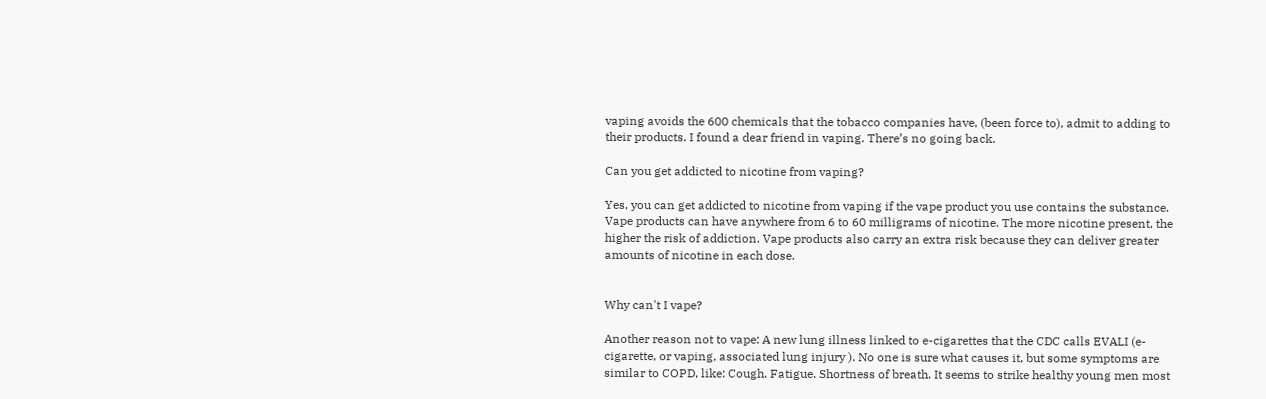vaping avoids the 600 chemicals that the tobacco companies have, (been force to), admit to adding to their products. I found a dear friend in vaping. There’s no going back.

Can you get addicted to nicotine from vaping?

Yes, you can get addicted to nicotine from vaping if the vape product you use contains the substance. Vape products can have anywhere from 6 to 60 milligrams of nicotine. The more nicotine present, the higher the risk of addiction. Vape products also carry an extra risk because they can deliver greater amounts of nicotine in each dose.


Why can't I vape?

Another reason not to vape: A new lung illness linked to e-cigarettes that the CDC calls EVALI (e-cigarette, or vaping, associated lung injury ). No one is sure what causes it, but some symptoms are similar to COPD, like: Cough. Fatigue. Shortness of breath. It seems to strike healthy young men most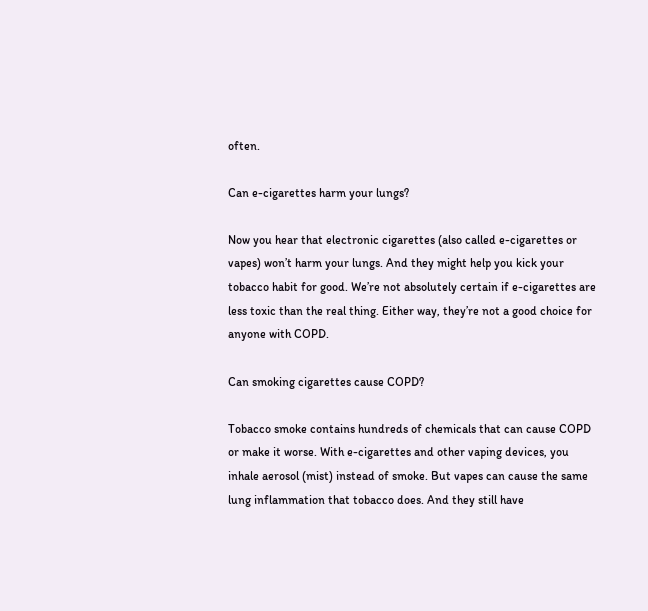often.

Can e-cigarettes harm your lungs?

Now you hear that electronic cigarettes (also called e-cigarettes or vapes) won’t harm your lungs. And they might help you kick your tobacco habit for good. We’re not absolutely certain if e-cigarettes are less toxic than the real thing. Either way, they’re not a good choice for anyone with COPD.

Can smoking cigarettes cause COPD?

Tobacco smoke contains hundreds of chemicals that can cause COPD or make it worse. With e-cigarettes and other vaping devices, you inhale aerosol (mist) instead of smoke. But vapes can cause the same lung inflammation that tobacco does. And they still have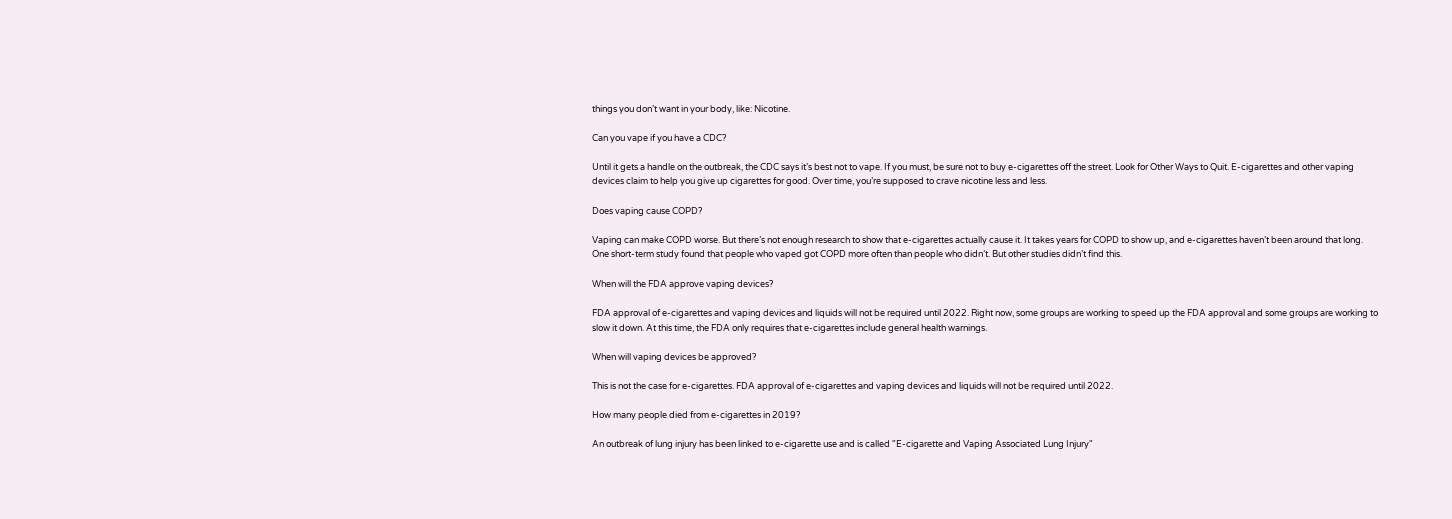things you don’t want in your body, like: Nicotine.

Can you vape if you have a CDC?

Until it gets a handle on the outbreak, the CDC says it’s best not to vape. If you must, be sure not to buy e-cigarettes off the street. Look for Other Ways to Quit. E-cigarettes and other vaping devices claim to help you give up cigarettes for good. Over time, you’re supposed to crave nicotine less and less.

Does vaping cause COPD?

Vaping can make COPD worse. But there’s not enough research to show that e-cigarettes actually cause it. It takes years for COPD to show up, and e-cigarettes haven’t been around that long. One short-term study found that people who vaped got COPD more often than people who didn’t. But other studies didn’t find this.

When will the FDA approve vaping devices?

FDA approval of e-cigarettes and vaping devices and liquids will not be required until 2022. Right now, some groups are working to speed up the FDA approval and some groups are working to slow it down. At this time, the FDA only requires that e-cigarettes include general health warnings.

When will vaping devices be approved?

This is not the case for e-cigarettes. FDA approval of e-cigarettes and vaping devices and liquids will not be required until 2022.

How many people died from e-cigarettes in 2019?

An outbreak of lung injury has been linked to e-cigarette use and is called "E-cigarette and Vaping Associated Lung Injury"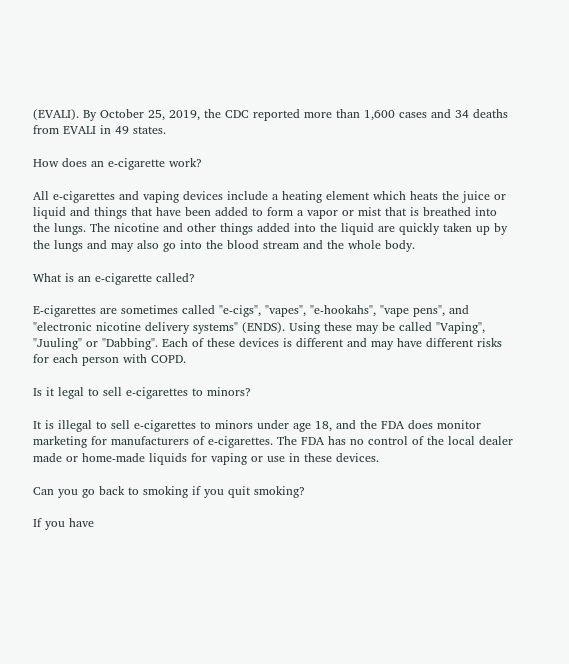(EVALI). By October 25, 2019, the CDC reported more than 1,600 cases and 34 deaths from EVALI in 49 states.

How does an e-cigarette work?

All e-cigarettes and vaping devices include a heating element which heats the juice or liquid and things that have been added to form a vapor or mist that is breathed into the lungs. The nicotine and other things added into the liquid are quickly taken up by the lungs and may also go into the blood stream and the whole body.

What is an e-cigarette called?

E-cigarettes are sometimes called "e-cigs", "vapes", "e-hookahs", "vape pens", and "electronic nicotine delivery systems" (ENDS). Using these may be called "Vaping", "Juuling" or "Dabbing". Each of these devices is different and may have different risks for each person with COPD.

Is it legal to sell e-cigarettes to minors?

It is illegal to sell e-cigarettes to minors under age 18, and the FDA does monitor marketing for manufacturers of e-cigarettes. The FDA has no control of the local dealer made or home-made liquids for vaping or use in these devices.

Can you go back to smoking if you quit smoking?

If you have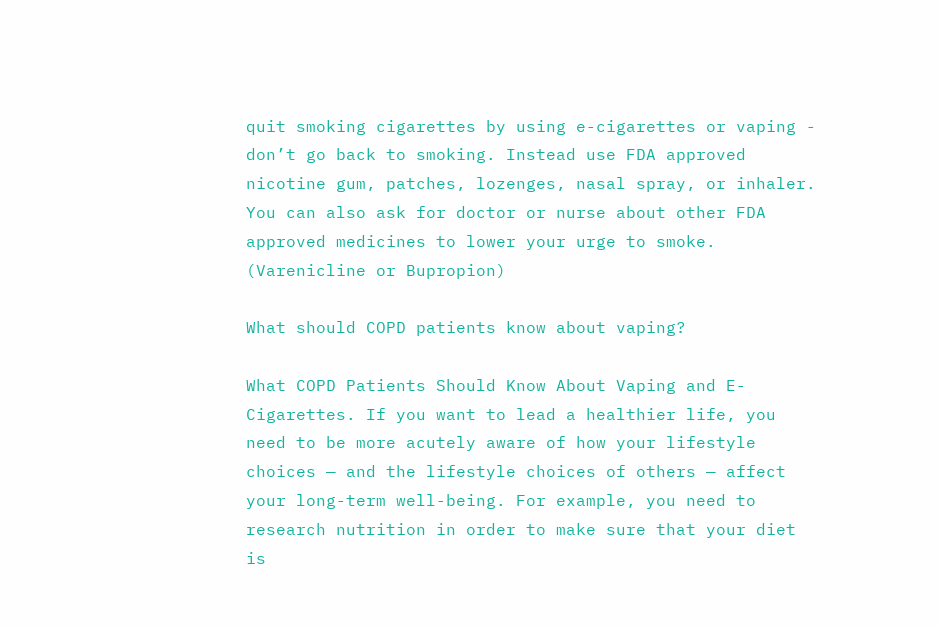quit smoking cigarettes by using e-cigarettes or vaping - don’t go back to smoking. Instead use FDA approved nicotine gum, patches, lozenges, nasal spray, or inhaler. You can also ask for doctor or nurse about other FDA approved medicines to lower your urge to smoke. (Varenicline or Bupropion)

What should COPD patients know about vaping?

What COPD Patients Should Know About Vaping and E-Cigarettes. If you want to lead a healthier life, you need to be more acutely aware of how your lifestyle choices — and the lifestyle choices of others — affect your long-term well-being. For example, you need to research nutrition in order to make sure that your diet is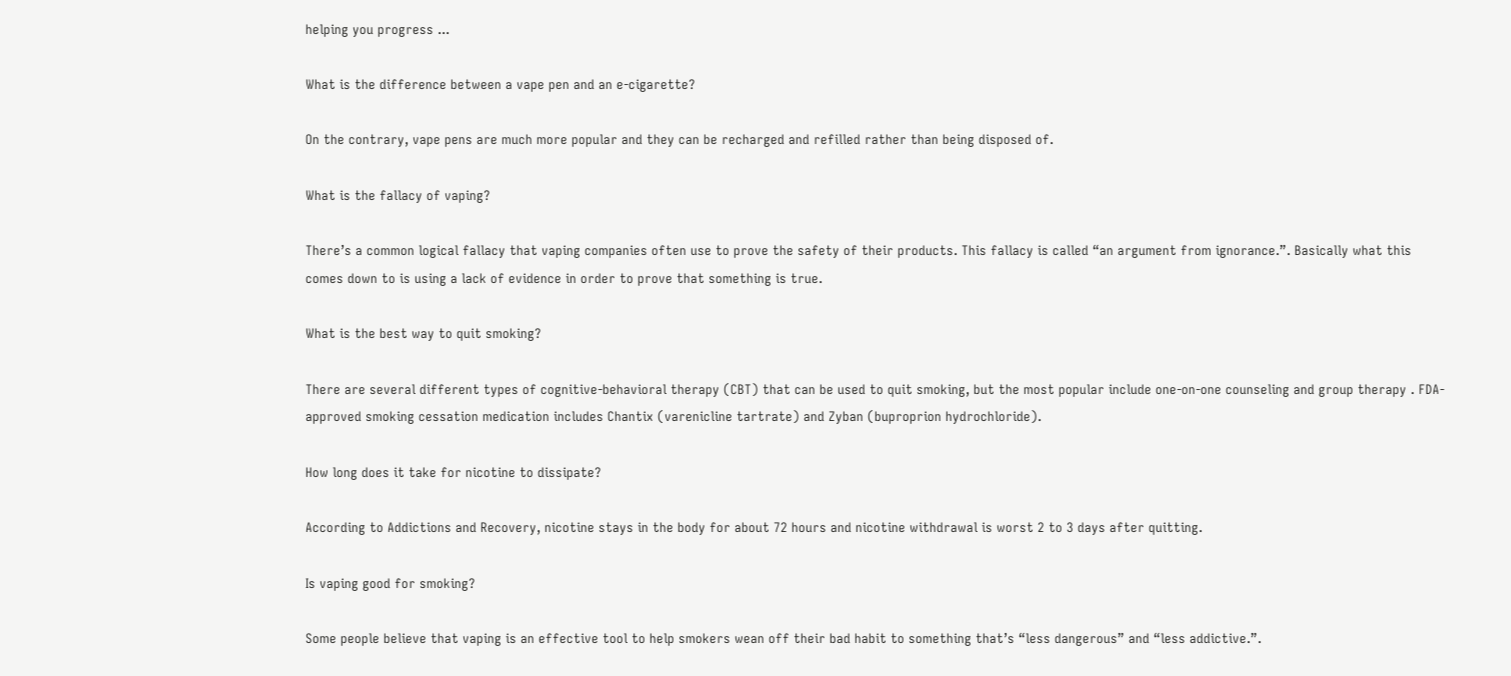helping you progress ...

What is the difference between a vape pen and an e-cigarette?

On the contrary, vape pens are much more popular and they can be recharged and refilled rather than being disposed of.

What is the fallacy of vaping?

There’s a common logical fallacy that vaping companies often use to prove the safety of their products. This fallacy is called “an argument from ignorance.”. Basically what this comes down to is using a lack of evidence in order to prove that something is true.

What is the best way to quit smoking?

There are several different types of cognitive-behavioral therapy (CBT) that can be used to quit smoking, but the most popular include one-on-one counseling and group therapy . FDA-approved smoking cessation medication includes Chantix (varenicline tartrate) and Zyban (buproprion hydrochloride).

How long does it take for nicotine to dissipate?

According to Addictions and Recovery, nicotine stays in the body for about 72 hours and nicotine withdrawal is worst 2 to 3 days after quitting.

Is vaping good for smoking?

Some people believe that vaping is an effective tool to help smokers wean off their bad habit to something that’s “less dangerous” and “less addictive.”.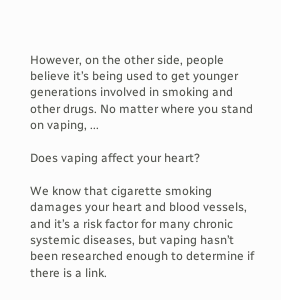However, on the other side, people believe it’s being used to get younger generations involved in smoking and other drugs. No matter where you stand on vaping, ...

Does vaping affect your heart?

We know that cigarette smoking damages your heart and blood vessels, and it’s a risk factor for many chronic systemic diseases, but vaping hasn’t been researched enough to determine if there is a link.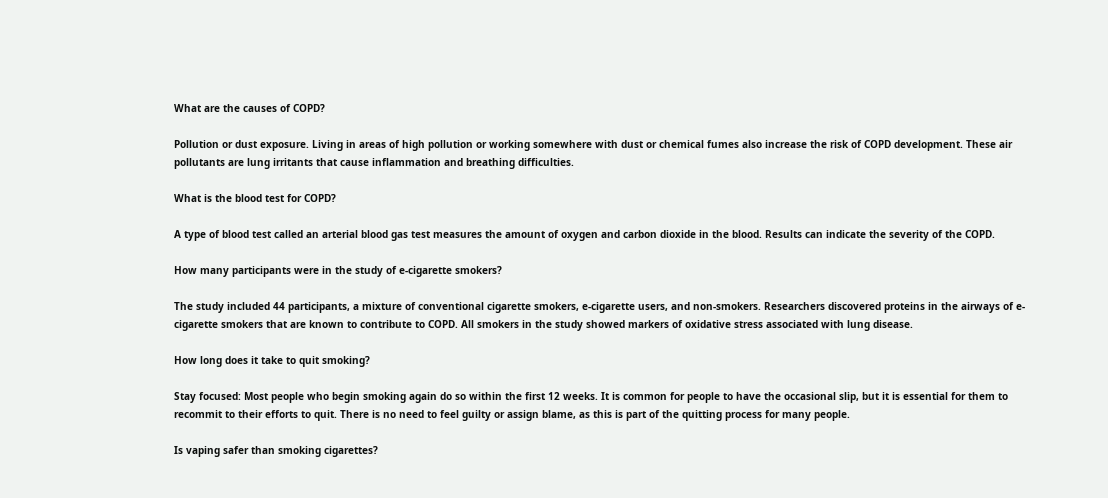What are the causes of COPD?

Pollution or dust exposure. Living in areas of high pollution or working somewhere with dust or chemical fumes also increase the risk of COPD development. These air pollutants are lung irritants that cause inflammation and breathing difficulties.

What is the blood test for COPD?

A type of blood test called an arterial blood gas test measures the amount of oxygen and carbon dioxide in the blood. Results can indicate the severity of the COPD.

How many participants were in the study of e-cigarette smokers?

The study included 44 participants, a mixture of conventional cigarette smokers, e-cigarette users, and non-smokers. Researchers discovered proteins in the airways of e-cigarette smokers that are known to contribute to COPD. All smokers in the study showed markers of oxidative stress associated with lung disease.

How long does it take to quit smoking?

Stay focused: Most people who begin smoking again do so within the first 12 weeks. It is common for people to have the occasional slip, but it is essential for them to recommit to their efforts to quit. There is no need to feel guilty or assign blame, as this is part of the quitting process for many people.

Is vaping safer than smoking cigarettes?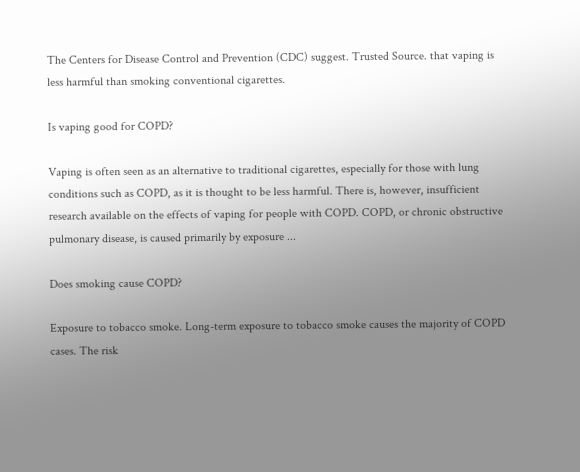The Centers for Disease Control and Prevention (CDC) suggest. Trusted Source. that vaping is less harmful than smoking conventional cigarettes.

Is vaping good for COPD?

Vaping is often seen as an alternative to traditional cigarettes, especially for those with lung conditions such as COPD, as it is thought to be less harmful. There is, however, insufficient research available on the effects of vaping for people with COPD. COPD, or chronic obstructive pulmonary disease, is caused primarily by exposure ...

Does smoking cause COPD?

Exposure to tobacco smoke. Long-term exposure to tobacco smoke causes the majority of COPD cases. The risk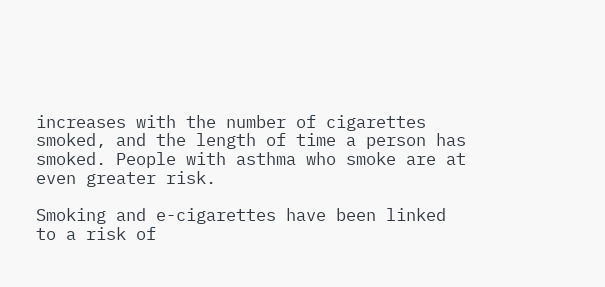increases with the number of cigarettes smoked, and the length of time a person has smoked. People with asthma who smoke are at even greater risk.

Smoking and e-cigarettes have been linked to a risk of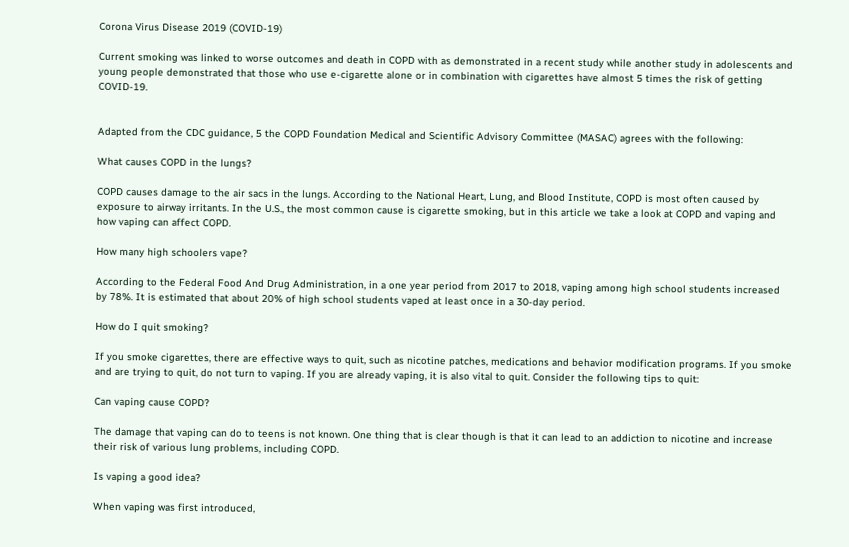Corona Virus Disease 2019 (COVID-19)

Current smoking was linked to worse outcomes and death in COPD with as demonstrated in a recent study while another study in adolescents and young people demonstrated that those who use e-cigarette alone or in combination with cigarettes have almost 5 times the risk of getting COVID-19.


Adapted from the CDC guidance, 5 the COPD Foundation Medical and Scientific Advisory Committee (MASAC) agrees with the following:

What causes COPD in the lungs?

COPD causes damage to the air sacs in the lungs. According to the National Heart, Lung, and Blood Institute, COPD is most often caused by exposure to airway irritants. In the U.S., the most common cause is cigarette smoking, but in this article we take a look at COPD and vaping and how vaping can affect COPD.

How many high schoolers vape?

According to the Federal Food And Drug Administration, in a one year period from 2017 to 2018, vaping among high school students increased by 78%. It is estimated that about 20% of high school students vaped at least once in a 30-day period.

How do I quit smoking?

If you smoke cigarettes, there are effective ways to quit, such as nicotine patches, medications and behavior modification programs. If you smoke and are trying to quit, do not turn to vaping. If you are already vaping, it is also vital to quit. Consider the following tips to quit:

Can vaping cause COPD?

The damage that vaping can do to teens is not known. One thing that is clear though is that it can lead to an addiction to nicotine and increase their risk of various lung problems, including COPD.

Is vaping a good idea?

When vaping was first introduced,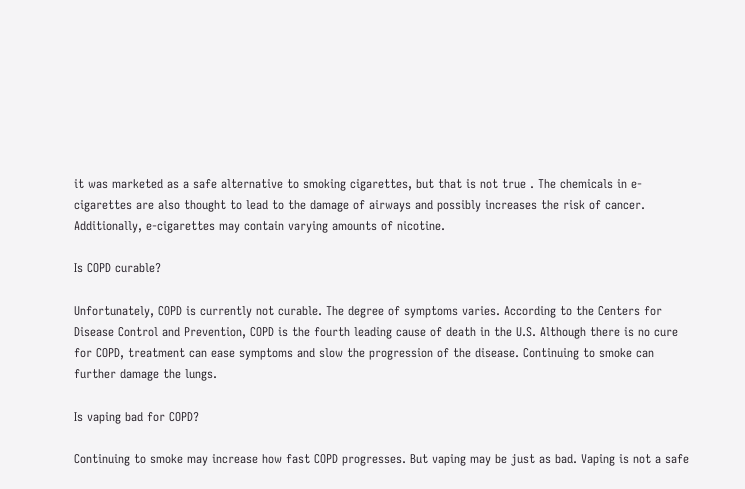it was marketed as a safe alternative to smoking cigarettes, but that is not true . The chemicals in e-cigarettes are also thought to lead to the damage of airways and possibly increases the risk of cancer. Additionally, e-cigarettes may contain varying amounts of nicotine.

Is COPD curable?

Unfortunately, COPD is currently not curable. The degree of symptoms varies. According to the Centers for Disease Control and Prevention, COPD is the fourth leading cause of death in the U.S. Although there is no cure for COPD, treatment can ease symptoms and slow the progression of the disease. Continuing to smoke can further damage the lungs.

Is vaping bad for COPD?

Continuing to smoke may increase how fast COPD progresses. But vaping may be just as bad. Vaping is not a safe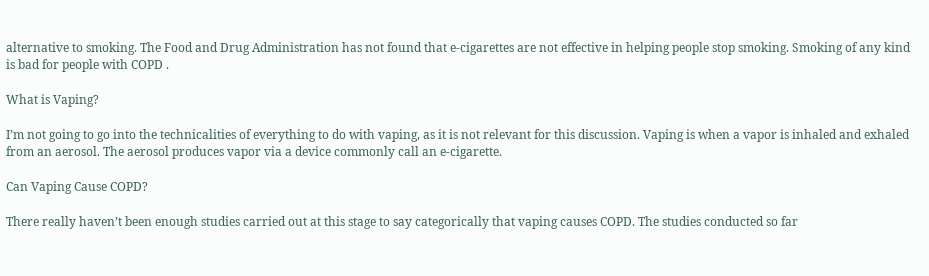alternative to smoking. The Food and Drug Administration has not found that e-cigarettes are not effective in helping people stop smoking. Smoking of any kind is bad for people with COPD .

What is Vaping?

I’m not going to go into the technicalities of everything to do with vaping, as it is not relevant for this discussion. Vaping is when a vapor is inhaled and exhaled from an aerosol. The aerosol produces vapor via a device commonly call an e-cigarette.

Can Vaping Cause COPD?

There really haven’t been enough studies carried out at this stage to say categorically that vaping causes COPD. The studies conducted so far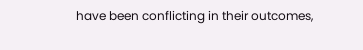have been conflicting in their outcomes,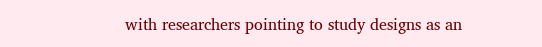with researchers pointing to study designs as an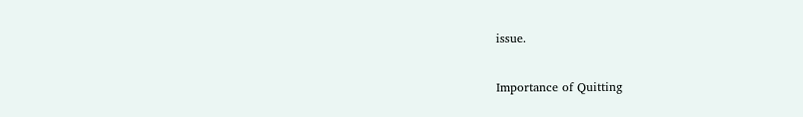issue.

Importance of Quitting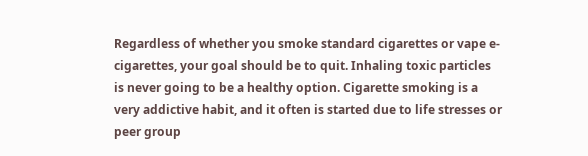Regardless of whether you smoke standard cigarettes or vape e-cigarettes, your goal should be to quit. Inhaling toxic particles is never going to be a healthy option. Cigarette smoking is a very addictive habit, and it often is started due to life stresses or peer group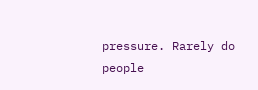pressure. Rarely do people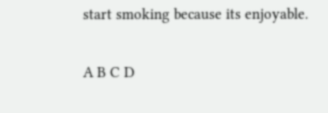start smoking because its enjoyable.

A B C D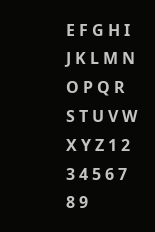E F G H I J K L M N O P Q R S T U V W X Y Z 1 2 3 4 5 6 7 8 9